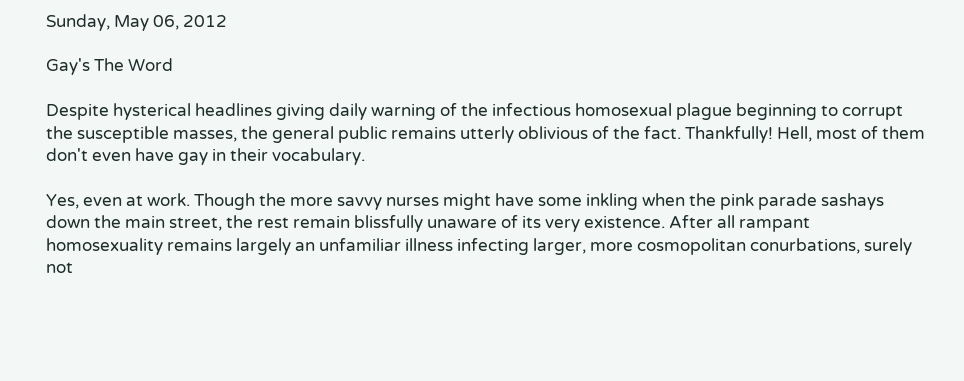Sunday, May 06, 2012

Gay's The Word

Despite hysterical headlines giving daily warning of the infectious homosexual plague beginning to corrupt the susceptible masses, the general public remains utterly oblivious of the fact. Thankfully! Hell, most of them don't even have gay in their vocabulary.

Yes, even at work. Though the more savvy nurses might have some inkling when the pink parade sashays down the main street, the rest remain blissfully unaware of its very existence. After all rampant homosexuality remains largely an unfamiliar illness infecting larger, more cosmopolitan conurbations, surely not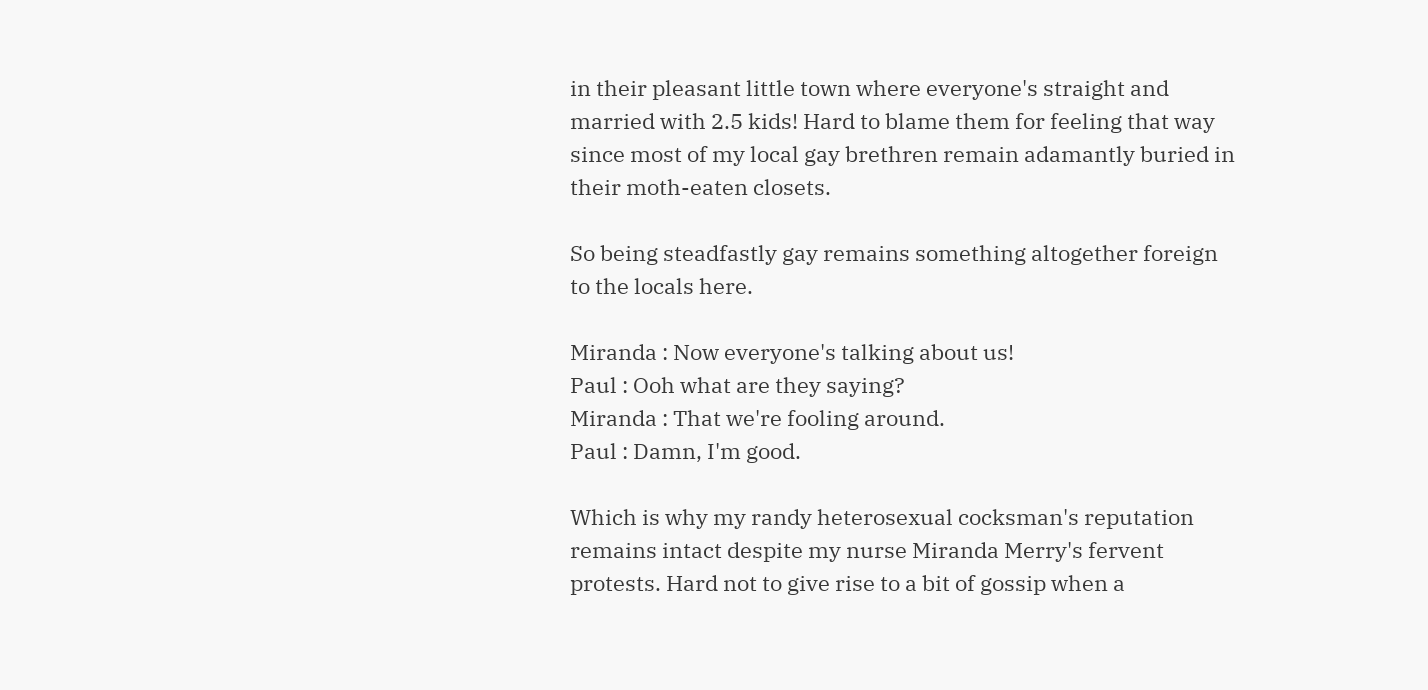in their pleasant little town where everyone's straight and married with 2.5 kids! Hard to blame them for feeling that way since most of my local gay brethren remain adamantly buried in their moth-eaten closets.

So being steadfastly gay remains something altogether foreign to the locals here.

Miranda : Now everyone's talking about us!
Paul : Ooh what are they saying?
Miranda : That we're fooling around.
Paul : Damn, I'm good.

Which is why my randy heterosexual cocksman's reputation remains intact despite my nurse Miranda Merry's fervent protests. Hard not to give rise to a bit of gossip when a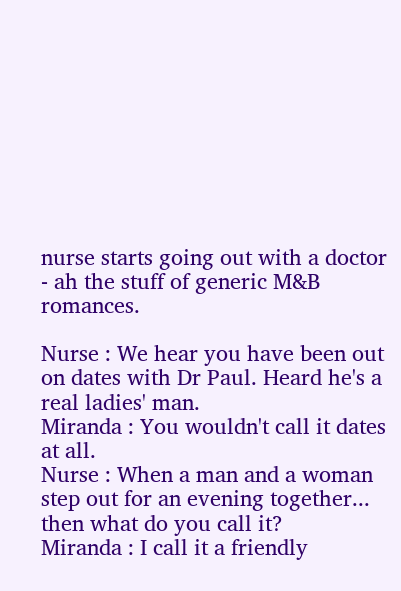nurse starts going out with a doctor - ah the stuff of generic M&B romances.

Nurse : We hear you have been out on dates with Dr Paul. Heard he's a real ladies' man.
Miranda : You wouldn't call it dates at all.
Nurse : When a man and a woman step out for an evening together... then what do you call it?
Miranda : I call it a friendly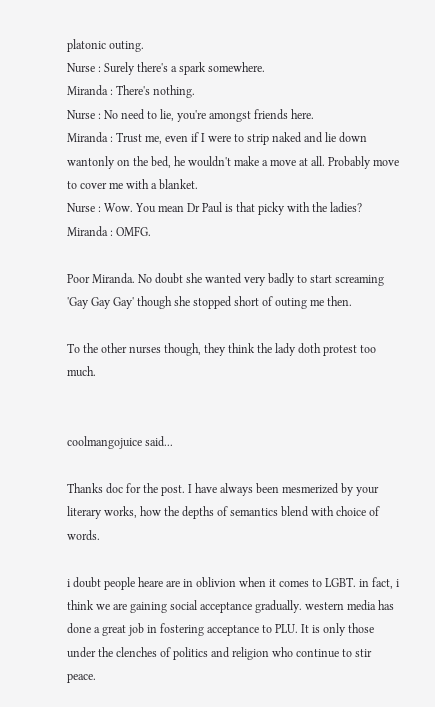platonic outing.
Nurse : Surely there's a spark somewhere.
Miranda : There's nothing.
Nurse : No need to lie, you're amongst friends here.
Miranda : Trust me, even if I were to strip naked and lie down wantonly on the bed, he wouldn't make a move at all. Probably move to cover me with a blanket.
Nurse : Wow. You mean Dr Paul is that picky with the ladies?
Miranda : OMFG.

Poor Miranda. No doubt she wanted very badly to start screaming 'Gay Gay Gay' though she stopped short of outing me then.

To the other nurses though, they think the lady doth protest too much.


coolmangojuice said...

Thanks doc for the post. I have always been mesmerized by your literary works, how the depths of semantics blend with choice of words.

i doubt people heare are in oblivion when it comes to LGBT. in fact, i think we are gaining social acceptance gradually. western media has done a great job in fostering acceptance to PLU. It is only those under the clenches of politics and religion who continue to stir peace.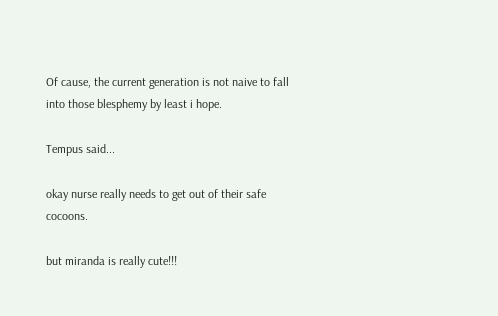Of cause, the current generation is not naive to fall into those blesphemy by least i hope.

Tempus said...

okay nurse really needs to get out of their safe cocoons.

but miranda is really cute!!!